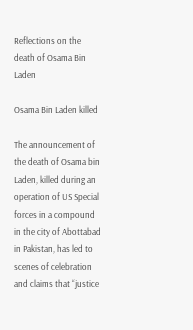Reflections on the death of Osama Bin Laden

Osama Bin Laden killed

The announcement of the death of Osama bin Laden, killed during an operation of US Special forces in a compound in the city of Abottabad in Pakistan, has led to scenes of celebration and claims that “justice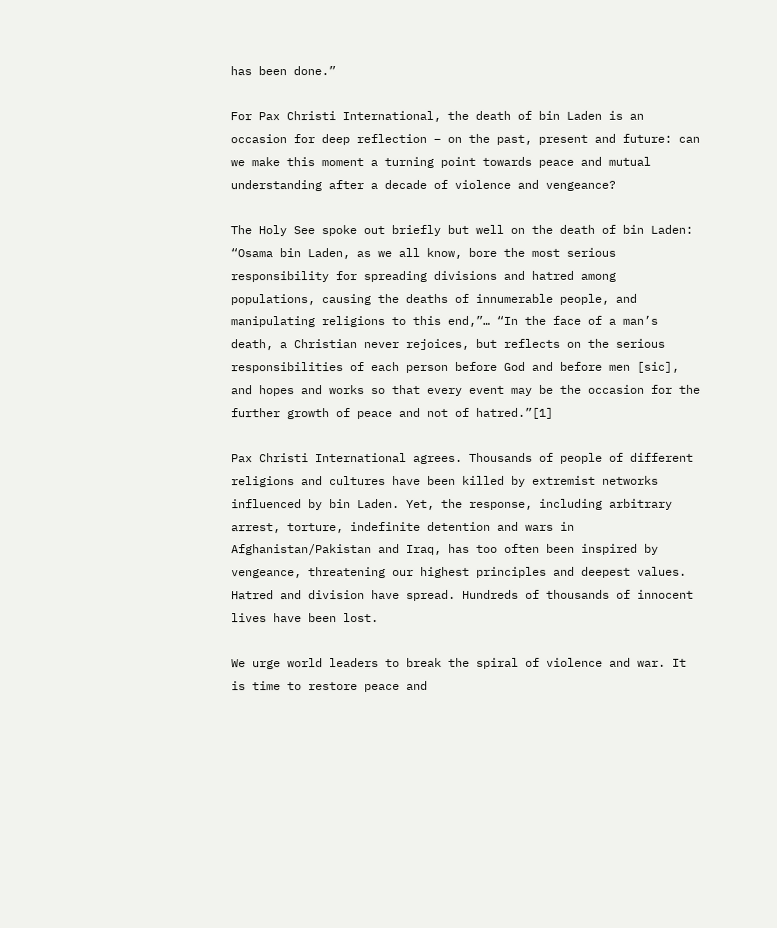has been done.”

For Pax Christi International, the death of bin Laden is an occasion for deep reflection – on the past, present and future: can we make this moment a turning point towards peace and mutual understanding after a decade of violence and vengeance?

The Holy See spoke out briefly but well on the death of bin Laden: “Osama bin Laden, as we all know, bore the most serious responsibility for spreading divisions and hatred among populations, causing the deaths of innumerable people, and manipulating religions to this end,”… “In the face of a man’s death, a Christian never rejoices, but reflects on the serious responsibilities of each person before God and before men [sic], and hopes and works so that every event may be the occasion for the further growth of peace and not of hatred.”[1]

Pax Christi International agrees. Thousands of people of different religions and cultures have been killed by extremist networks influenced by bin Laden. Yet, the response, including arbitrary arrest, torture, indefinite detention and wars in Afghanistan/Pakistan and Iraq, has too often been inspired by vengeance, threatening our highest principles and deepest values. Hatred and division have spread. Hundreds of thousands of innocent lives have been lost.

We urge world leaders to break the spiral of violence and war. It is time to restore peace and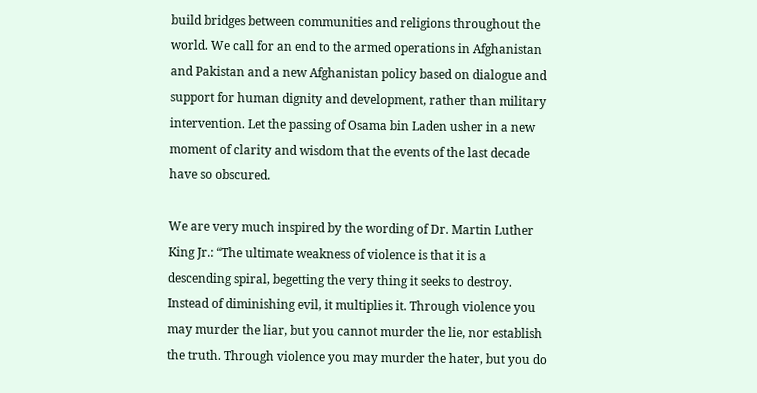build bridges between communities and religions throughout the world. We call for an end to the armed operations in Afghanistan and Pakistan and a new Afghanistan policy based on dialogue and support for human dignity and development, rather than military intervention. Let the passing of Osama bin Laden usher in a new moment of clarity and wisdom that the events of the last decade have so obscured.

We are very much inspired by the wording of Dr. Martin Luther King Jr.: “The ultimate weakness of violence is that it is a descending spiral, begetting the very thing it seeks to destroy. Instead of diminishing evil, it multiplies it. Through violence you may murder the liar, but you cannot murder the lie, nor establish the truth. Through violence you may murder the hater, but you do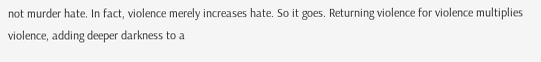not murder hate. In fact, violence merely increases hate. So it goes. Returning violence for violence multiplies violence, adding deeper darkness to a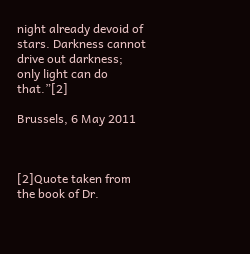night already devoid of stars. Darkness cannot drive out darkness; only light can do that.”[2]

Brussels, 6 May 2011



[2]Quote taken from the book of Dr.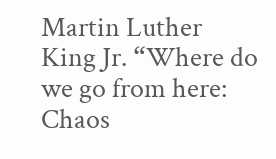Martin Luther King Jr. “Where do we go from here: Chaos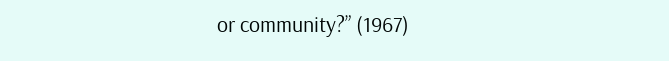or community?” (1967)